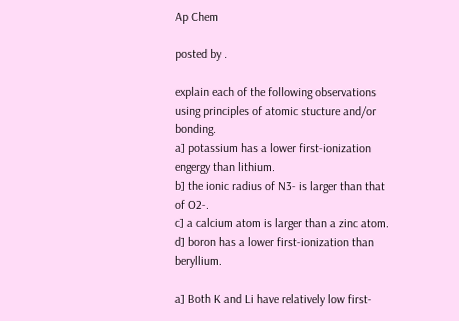Ap Chem

posted by .

explain each of the following observations using principles of atomic stucture and/or bonding.
a] potassium has a lower first-ionization engergy than lithium.
b] the ionic radius of N3- is larger than that of O2-.
c] a calcium atom is larger than a zinc atom.
d] boron has a lower first-ionization than beryllium.

a] Both K and Li have relatively low first-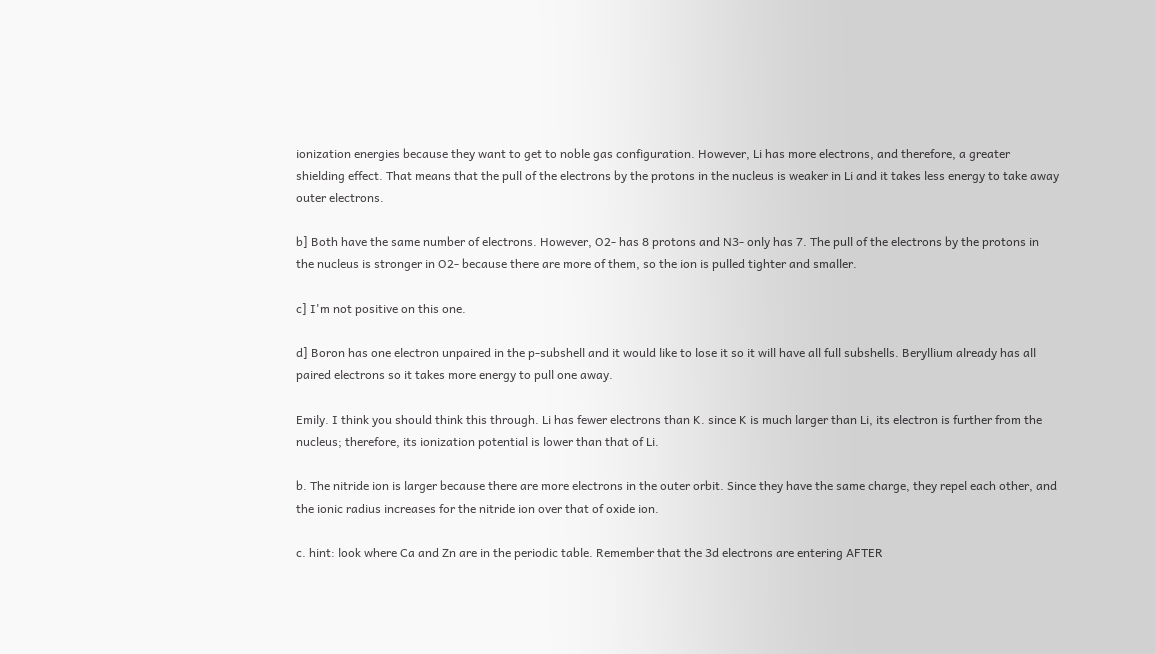ionization energies because they want to get to noble gas configuration. However, Li has more electrons, and therefore, a greater shielding effect. That means that the pull of the electrons by the protons in the nucleus is weaker in Li and it takes less energy to take away outer electrons.

b] Both have the same number of electrons. However, O2- has 8 protons and N3- only has 7. The pull of the electrons by the protons in the nucleus is stronger in O2- because there are more of them, so the ion is pulled tighter and smaller.

c] I'm not positive on this one.

d] Boron has one electron unpaired in the p-subshell and it would like to lose it so it will have all full subshells. Beryllium already has all paired electrons so it takes more energy to pull one away.

Emily. I think you should think this through. Li has fewer electrons than K. since K is much larger than Li, its electron is further from the nucleus; therefore, its ionization potential is lower than that of Li.

b. The nitride ion is larger because there are more electrons in the outer orbit. Since they have the same charge, they repel each other, and the ionic radius increases for the nitride ion over that of oxide ion.

c. hint: look where Ca and Zn are in the periodic table. Remember that the 3d electrons are entering AFTER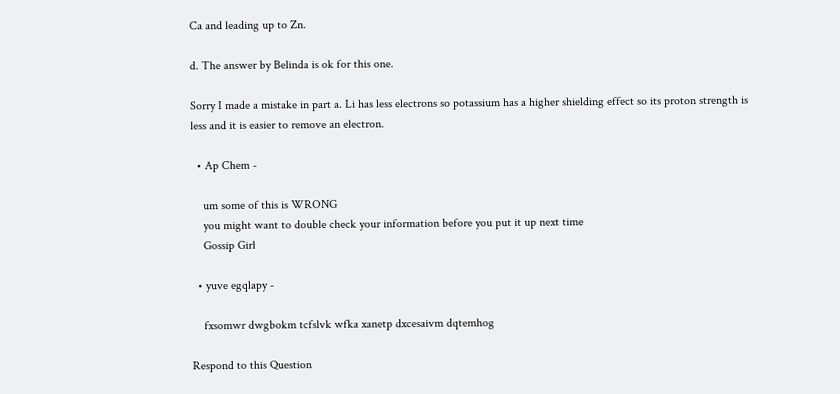Ca and leading up to Zn.

d. The answer by Belinda is ok for this one.

Sorry I made a mistake in part a. Li has less electrons so potassium has a higher shielding effect so its proton strength is less and it is easier to remove an electron.

  • Ap Chem -

    um some of this is WRONG
    you might want to double check your information before you put it up next time
    Gossip Girl

  • yuve egqlapy -

    fxsomwr dwgbokm tcfslvk wfka xanetp dxcesaivm dqtemhog

Respond to this Question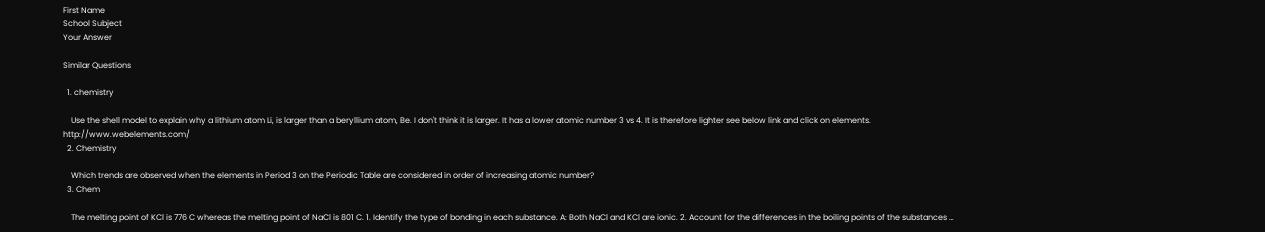First Name
School Subject
Your Answer

Similar Questions

  1. chemistry

    Use the shell model to explain why a lithium atom Li, is larger than a beryllium atom, Be. I don't think it is larger. It has a lower atomic number 3 vs 4. It is therefore lighter see below link and click on elements. http://www.webelements.com/
  2. Chemistry

    Which trends are observed when the elements in Period 3 on the Periodic Table are considered in order of increasing atomic number?
  3. Chem

    The melting point of KCl is 776 C whereas the melting point of NaCl is 801 C. 1. Identify the type of bonding in each substance. A: Both NaCl and KCl are ionic. 2. Account for the differences in the boiling points of the substances …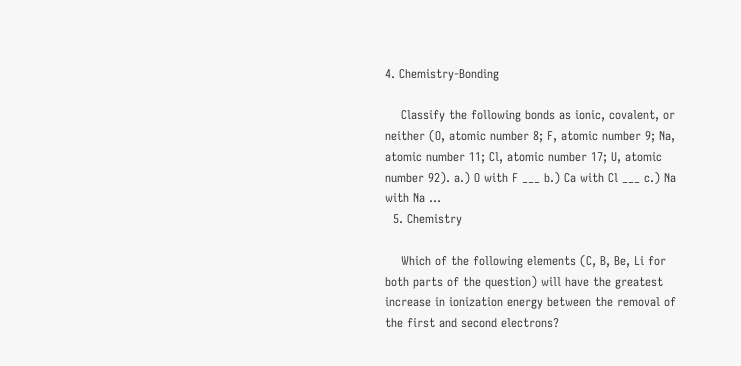4. Chemistry-Bonding

    Classify the following bonds as ionic, covalent, or neither (O, atomic number 8; F, atomic number 9; Na, atomic number 11; Cl, atomic number 17; U, atomic number 92). a.) O with F ___ b.) Ca with Cl ___ c.) Na with Na …
  5. Chemistry

    Which of the following elements (C, B, Be, Li for both parts of the question) will have the greatest increase in ionization energy between the removal of the first and second electrons?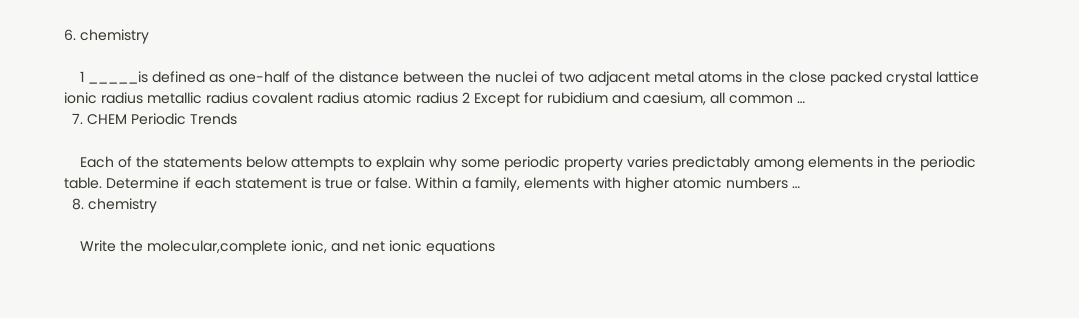6. chemistry

    1 _____is defined as one-half of the distance between the nuclei of two adjacent metal atoms in the close packed crystal lattice ionic radius metallic radius covalent radius atomic radius 2 Except for rubidium and caesium, all common …
  7. CHEM Periodic Trends

    Each of the statements below attempts to explain why some periodic property varies predictably among elements in the periodic table. Determine if each statement is true or false. Within a family, elements with higher atomic numbers …
  8. chemistry

    Write the molecular,complete ionic, and net ionic equations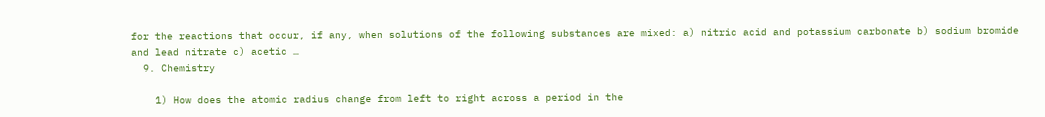for the reactions that occur, if any, when solutions of the following substances are mixed: a) nitric acid and potassium carbonate b) sodium bromide and lead nitrate c) acetic …
  9. Chemistry

    1) How does the atomic radius change from left to right across a period in the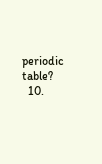periodic table?
  10.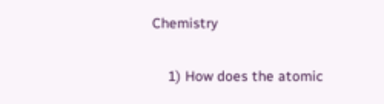Chemistry

    1) How does the atomic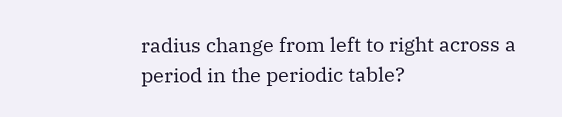radius change from left to right across a period in the periodic table?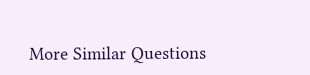More Similar Questions